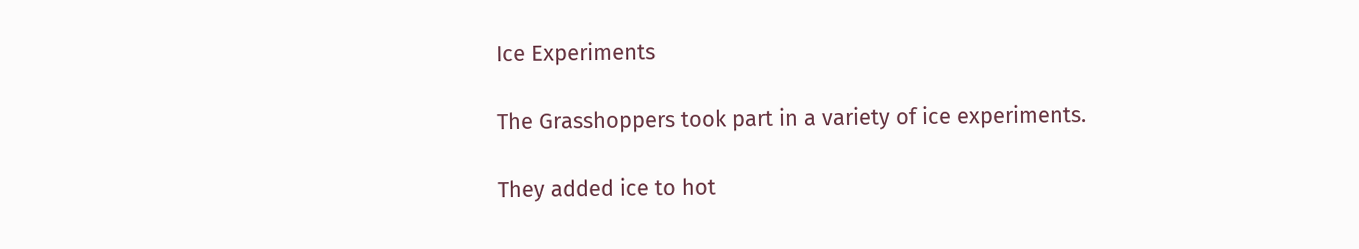Ice Experiments

The Grasshoppers took part in a variety of ice experiments.

They added ice to hot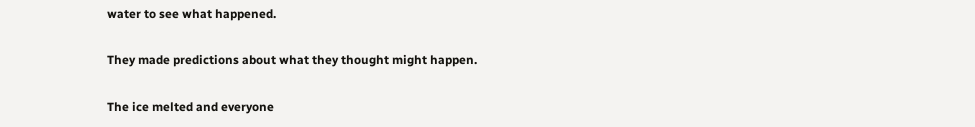water to see what happened.

They made predictions about what they thought might happen.

The ice melted and everyone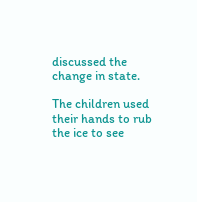discussed the change in state.

The children used their hands to rub the ice to see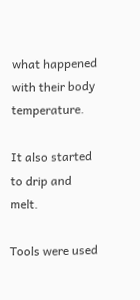what happened with their body temperature.

It also started to drip and melt.

Tools were used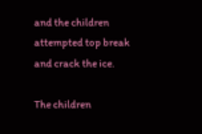and the children attempted top break and crack the ice.

The children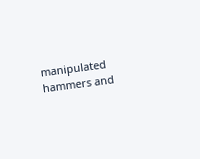manipulated hammers and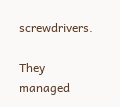screwdrivers.

They managed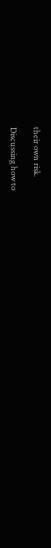their own risk.

Discussing how to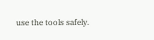use the tools safely.